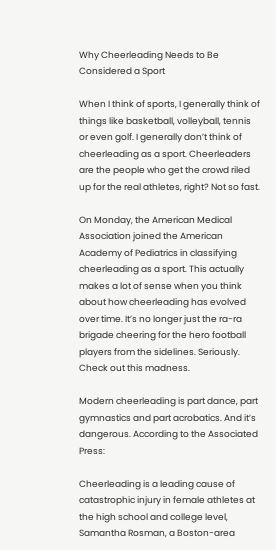Why Cheerleading Needs to Be Considered a Sport

When I think of sports, I generally think of things like basketball, volleyball, tennis or even golf. I generally don’t think of cheerleading as a sport. Cheerleaders are the people who get the crowd riled up for the real athletes, right? Not so fast.

On Monday, the American Medical Association joined the American Academy of Pediatrics in classifying cheerleading as a sport. This actually makes a lot of sense when you think about how cheerleading has evolved over time. It’s no longer just the ra-ra brigade cheering for the hero football players from the sidelines. Seriously. Check out this madness.

Modern cheerleading is part dance, part gymnastics and part acrobatics. And it’s dangerous. According to the Associated Press:

Cheerleading is a leading cause of catastrophic injury in female athletes at the high school and college level, Samantha Rosman, a Boston-area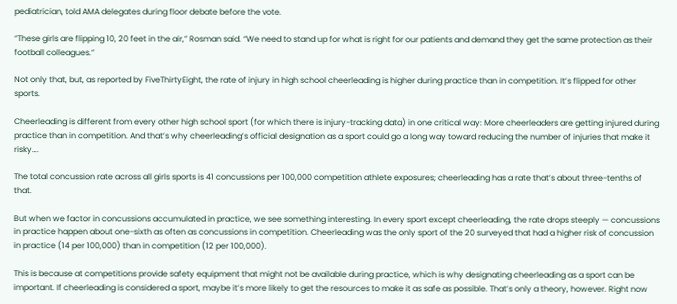pediatrician, told AMA delegates during floor debate before the vote.

“These girls are flipping 10, 20 feet in the air,” Rosman said. “We need to stand up for what is right for our patients and demand they get the same protection as their football colleagues.”

Not only that, but, as reported by FiveThirtyEight, the rate of injury in high school cheerleading is higher during practice than in competition. It’s flipped for other sports.

Cheerleading is different from every other high school sport (for which there is injury-tracking data) in one critical way: More cheerleaders are getting injured during practice than in competition. And that’s why cheerleading’s official designation as a sport could go a long way toward reducing the number of injuries that make it risky….

The total concussion rate across all girls sports is 41 concussions per 100,000 competition athlete exposures; cheerleading has a rate that’s about three-tenths of that.

But when we factor in concussions accumulated in practice, we see something interesting. In every sport except cheerleading, the rate drops steeply — concussions in practice happen about one-sixth as often as concussions in competition. Cheerleading was the only sport of the 20 surveyed that had a higher risk of concussion in practice (14 per 100,000) than in competition (12 per 100,000).

This is because at competitions provide safety equipment that might not be available during practice, which is why designating cheerleading as a sport can be important. If cheerleading is considered a sport, maybe it’s more likely to get the resources to make it as safe as possible. That’s only a theory, however. Right now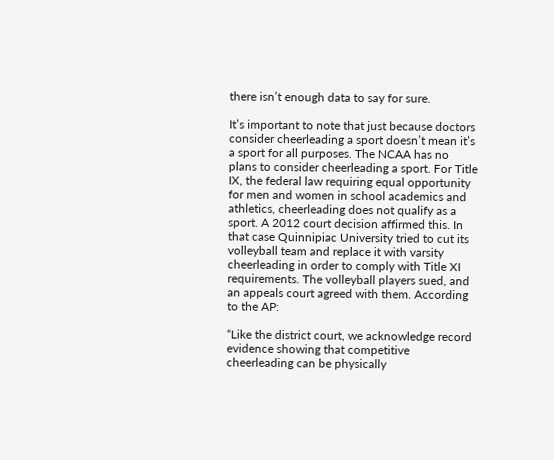there isn’t enough data to say for sure.

It’s important to note that just because doctors consider cheerleading a sport doesn’t mean it’s a sport for all purposes. The NCAA has no plans to consider cheerleading a sport. For Title IX, the federal law requiring equal opportunity for men and women in school academics and athletics, cheerleading does not qualify as a sport. A 2012 court decision affirmed this. In that case Quinnipiac University tried to cut its volleyball team and replace it with varsity cheerleading in order to comply with Title XI requirements. The volleyball players sued, and an appeals court agreed with them. According to the AP:

“Like the district court, we acknowledge record evidence showing that competitive cheerleading can be physically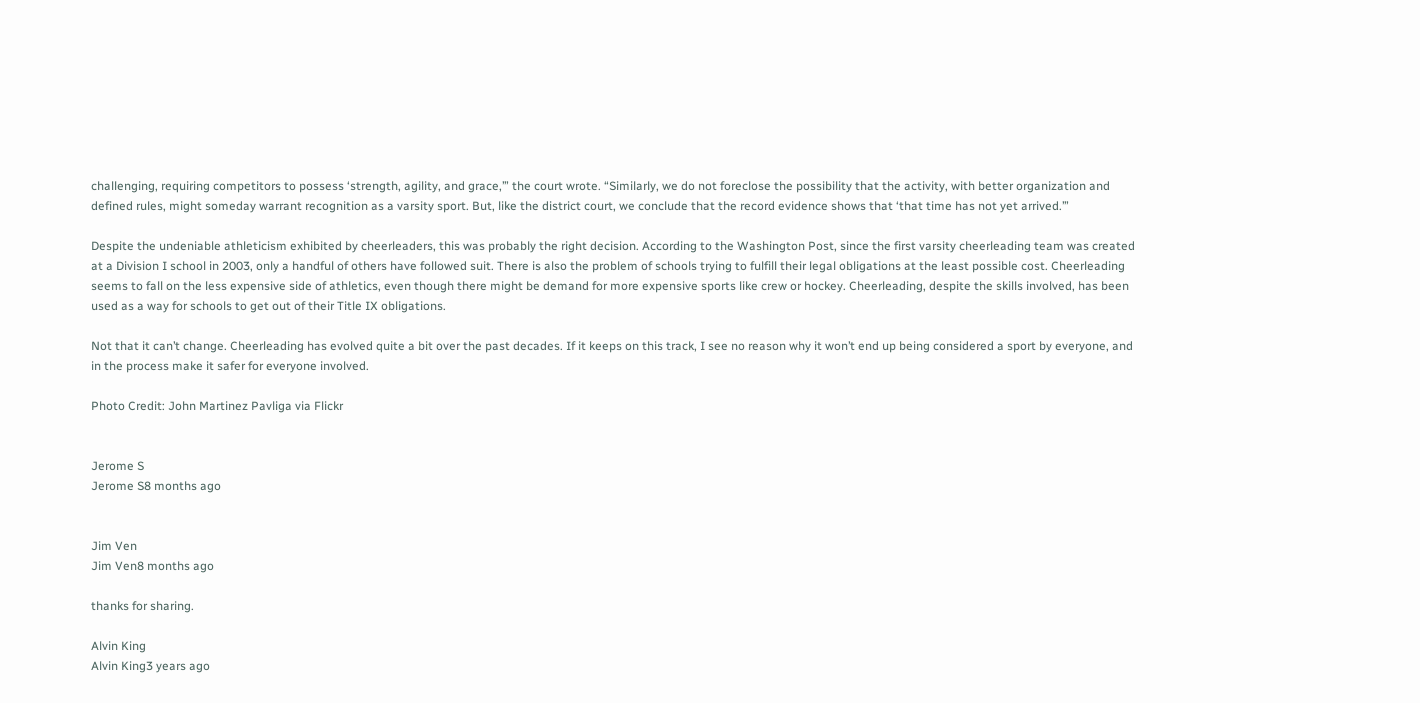challenging, requiring competitors to possess ‘strength, agility, and grace,’” the court wrote. “Similarly, we do not foreclose the possibility that the activity, with better organization and defined rules, might someday warrant recognition as a varsity sport. But, like the district court, we conclude that the record evidence shows that ‘that time has not yet arrived.’”

Despite the undeniable athleticism exhibited by cheerleaders, this was probably the right decision. According to the Washington Post, since the first varsity cheerleading team was created at a Division I school in 2003, only a handful of others have followed suit. There is also the problem of schools trying to fulfill their legal obligations at the least possible cost. Cheerleading seems to fall on the less expensive side of athletics, even though there might be demand for more expensive sports like crew or hockey. Cheerleading, despite the skills involved, has been used as a way for schools to get out of their Title IX obligations.

Not that it can’t change. Cheerleading has evolved quite a bit over the past decades. If it keeps on this track, I see no reason why it won’t end up being considered a sport by everyone, and in the process make it safer for everyone involved.

Photo Credit: John Martinez Pavliga via Flickr


Jerome S
Jerome S8 months ago


Jim Ven
Jim Ven8 months ago

thanks for sharing.

Alvin King
Alvin King3 years ago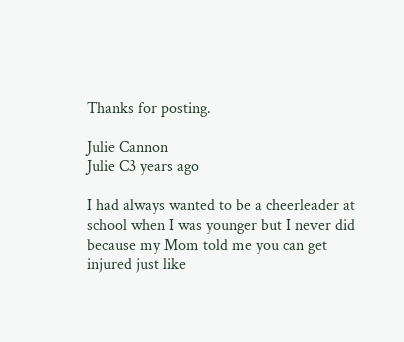Thanks for posting.

Julie Cannon
Julie C3 years ago

I had always wanted to be a cheerleader at school when I was younger but I never did because my Mom told me you can get injured just like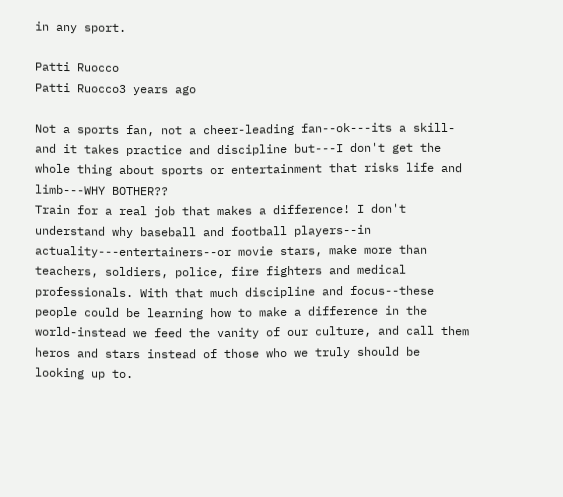in any sport.

Patti Ruocco
Patti Ruocco3 years ago

Not a sports fan, not a cheer-leading fan--ok---its a skill- and it takes practice and discipline but---I don't get the whole thing about sports or entertainment that risks life and limb---WHY BOTHER??
Train for a real job that makes a difference! I don't understand why baseball and football players--in actuality---entertainers--or movie stars, make more than teachers, soldiers, police, fire fighters and medical professionals. With that much discipline and focus--these people could be learning how to make a difference in the world-instead we feed the vanity of our culture, and call them heros and stars instead of those who we truly should be looking up to.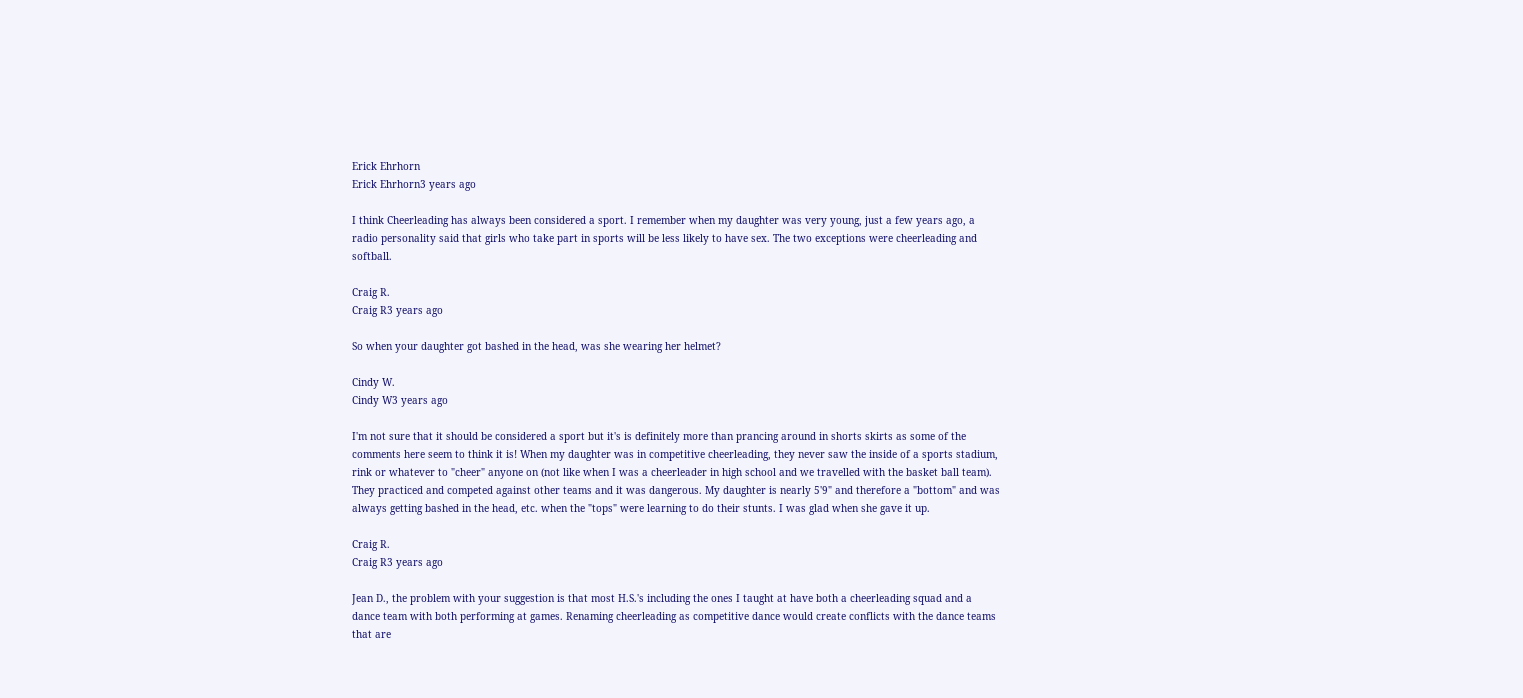Erick Ehrhorn
Erick Ehrhorn3 years ago

I think Cheerleading has always been considered a sport. I remember when my daughter was very young, just a few years ago, a radio personality said that girls who take part in sports will be less likely to have sex. The two exceptions were cheerleading and softball.

Craig R.
Craig R3 years ago

So when your daughter got bashed in the head, was she wearing her helmet?

Cindy W.
Cindy W3 years ago

I'm not sure that it should be considered a sport but it's is definitely more than prancing around in shorts skirts as some of the comments here seem to think it is! When my daughter was in competitive cheerleading, they never saw the inside of a sports stadium, rink or whatever to "cheer" anyone on (not like when I was a cheerleader in high school and we travelled with the basket ball team). They practiced and competed against other teams and it was dangerous. My daughter is nearly 5'9" and therefore a "bottom" and was always getting bashed in the head, etc. when the "tops" were learning to do their stunts. I was glad when she gave it up.

Craig R.
Craig R3 years ago

Jean D., the problem with your suggestion is that most H.S.'s including the ones I taught at have both a cheerleading squad and a dance team with both performing at games. Renaming cheerleading as competitive dance would create conflicts with the dance teams that are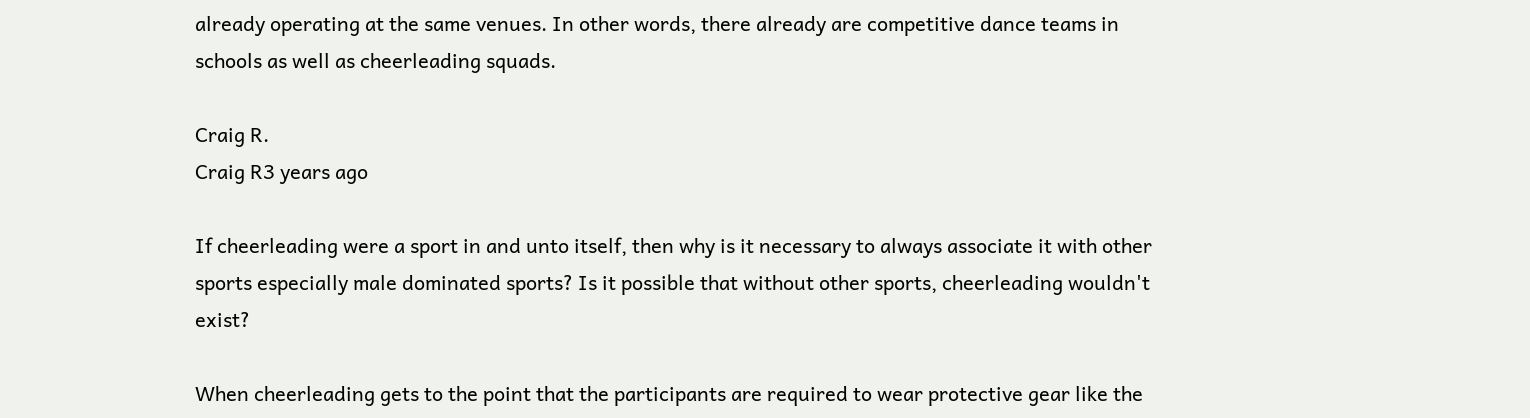already operating at the same venues. In other words, there already are competitive dance teams in schools as well as cheerleading squads.

Craig R.
Craig R3 years ago

If cheerleading were a sport in and unto itself, then why is it necessary to always associate it with other sports especially male dominated sports? Is it possible that without other sports, cheerleading wouldn't exist?

When cheerleading gets to the point that the participants are required to wear protective gear like the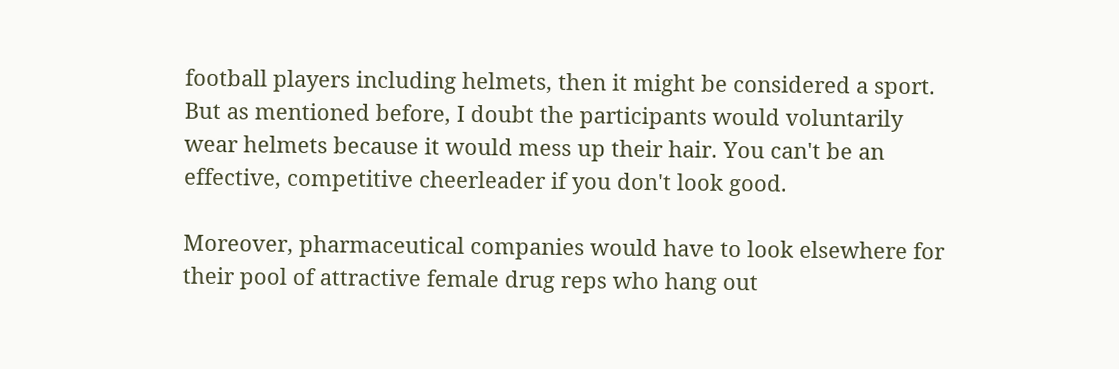football players including helmets, then it might be considered a sport. But as mentioned before, I doubt the participants would voluntarily wear helmets because it would mess up their hair. You can't be an effective, competitive cheerleader if you don't look good.

Moreover, pharmaceutical companies would have to look elsewhere for their pool of attractive female drug reps who hang out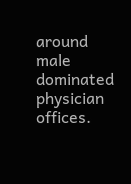around male dominated physician offices.